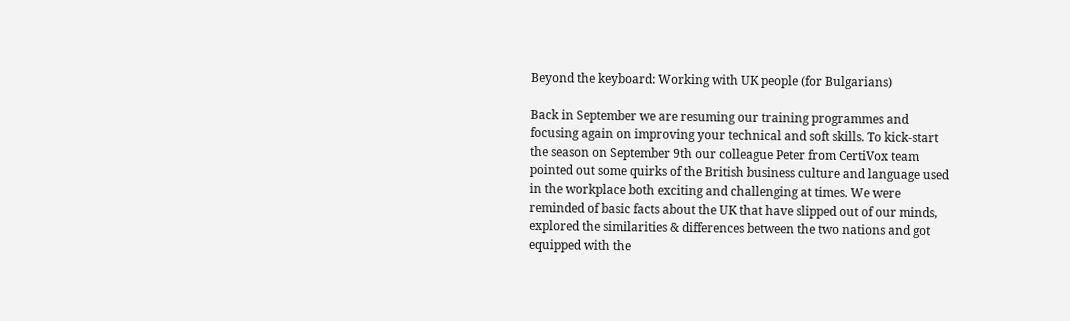Beyond the keyboard: Working with UK people (for Bulgarians)

Back in September we are resuming our training programmes and focusing again on improving your technical and soft skills. To kick-start the season on September 9th our colleague Peter from CertiVox team pointed out some quirks of the British business culture and language used in the workplace both exciting and challenging at times. We were reminded of basic facts about the UK that have slipped out of our minds, explored the similarities & differences between the two nations and got equipped with the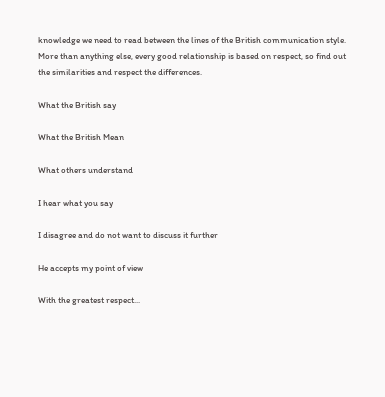knowledge we need to read between the lines of the British communication style. More than anything else, every good relationship is based on respect, so find out the similarities and respect the differences.

What the British say

What the British Mean

What others understand

I hear what you say

I disagree and do not want to discuss it further

He accepts my point of view

With the greatest respect...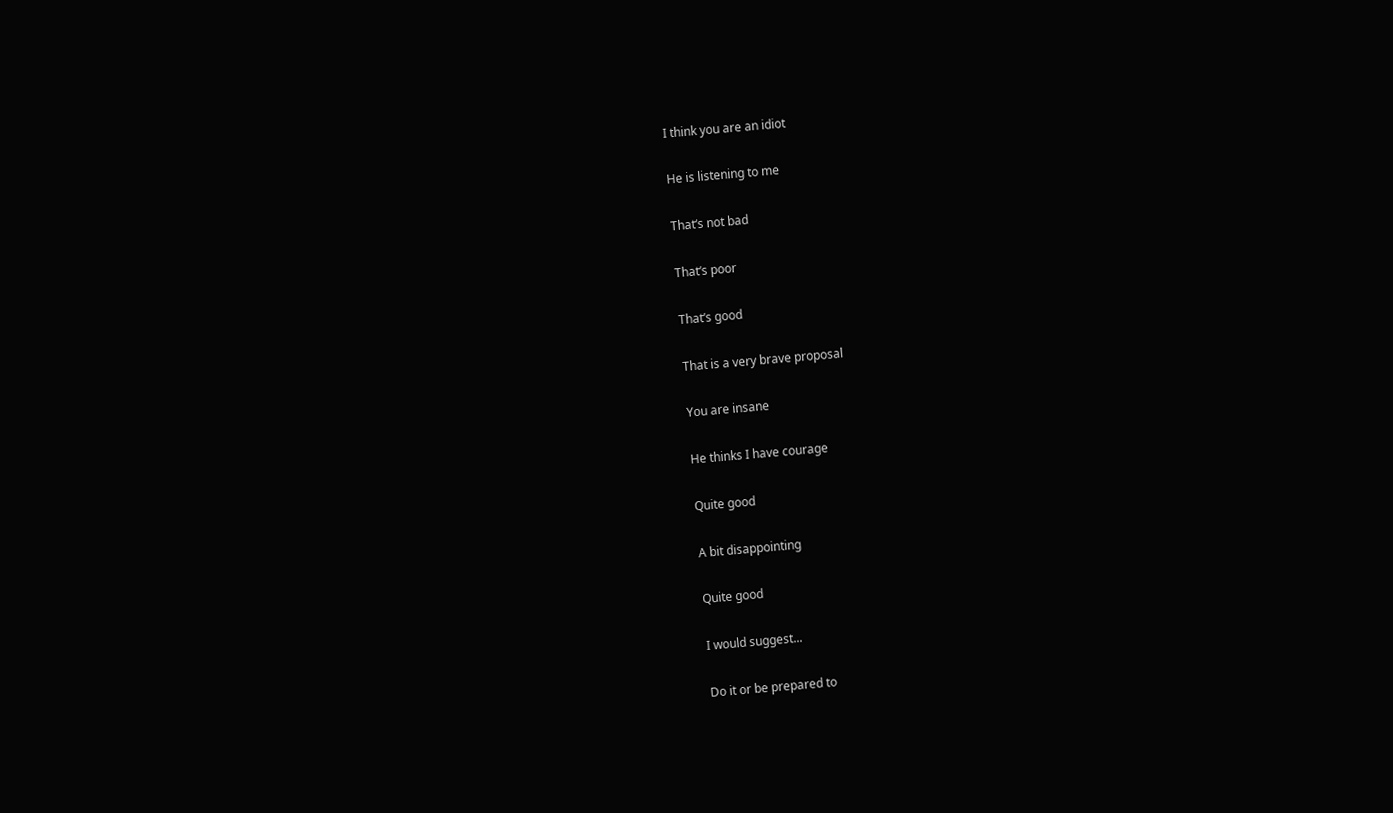I think you are an idiot

He is listening to me

That‘s not bad

That‘s poor

That‘s good

That is a very brave proposal

You are insane

He thinks I have courage

Quite good

A bit disappointing

Quite good

I would suggest...

Do it or be prepared to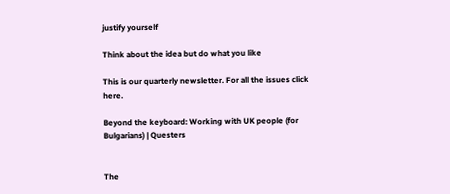justify yourself

Think about the idea but do what you like

This is our quarterly newsletter. For all the issues click here.

Beyond the keyboard: Working with UK people (for Bulgarians) | Questers


The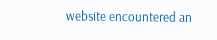website encountered an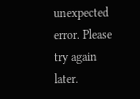unexpected error. Please try again later.